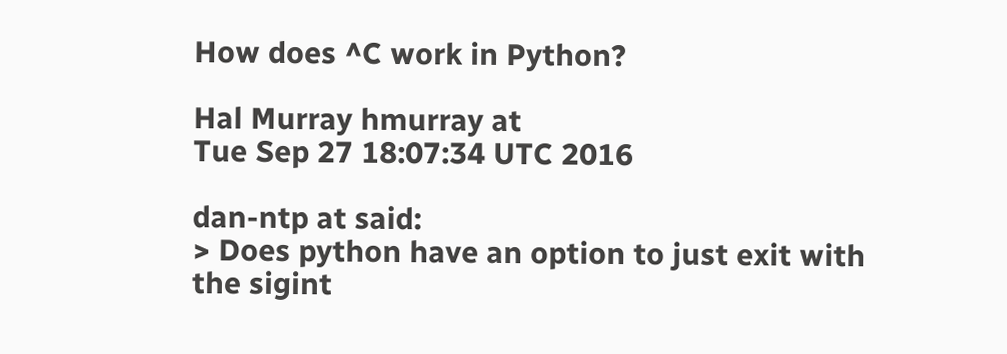How does ^C work in Python?

Hal Murray hmurray at
Tue Sep 27 18:07:34 UTC 2016

dan-ntp at said:
> Does python have an option to just exit with the sigint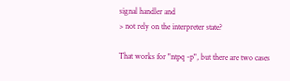signal handler and
> not rely on the interpreter state?

That works for "ntpq -p", but there are two cases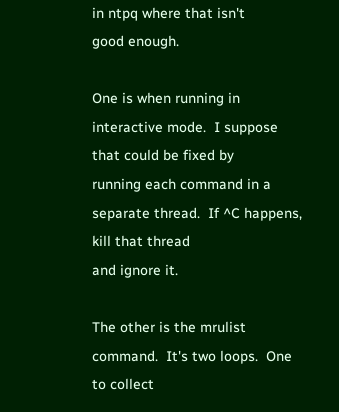in ntpq where that isn't
good enough.

One is when running in interactive mode.  I suppose that could be fixed by
running each command in a separate thread.  If ^C happens, kill that thread
and ignore it.

The other is the mrulist command.  It's two loops.  One to collect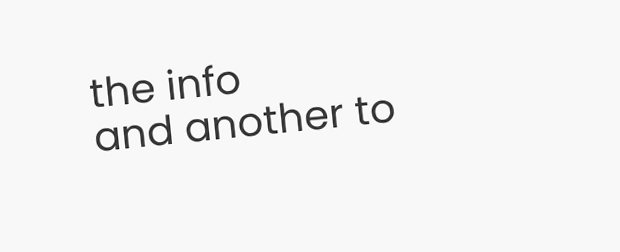the info
and another to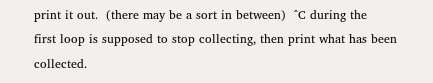print it out.  (there may be a sort in between)  ^C during the
first loop is supposed to stop collecting, then print what has been collected.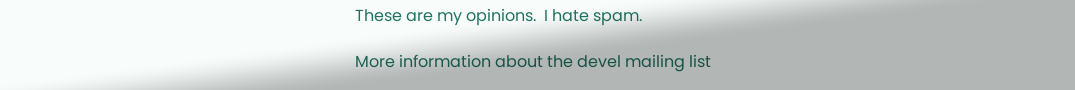These are my opinions.  I hate spam.

More information about the devel mailing list